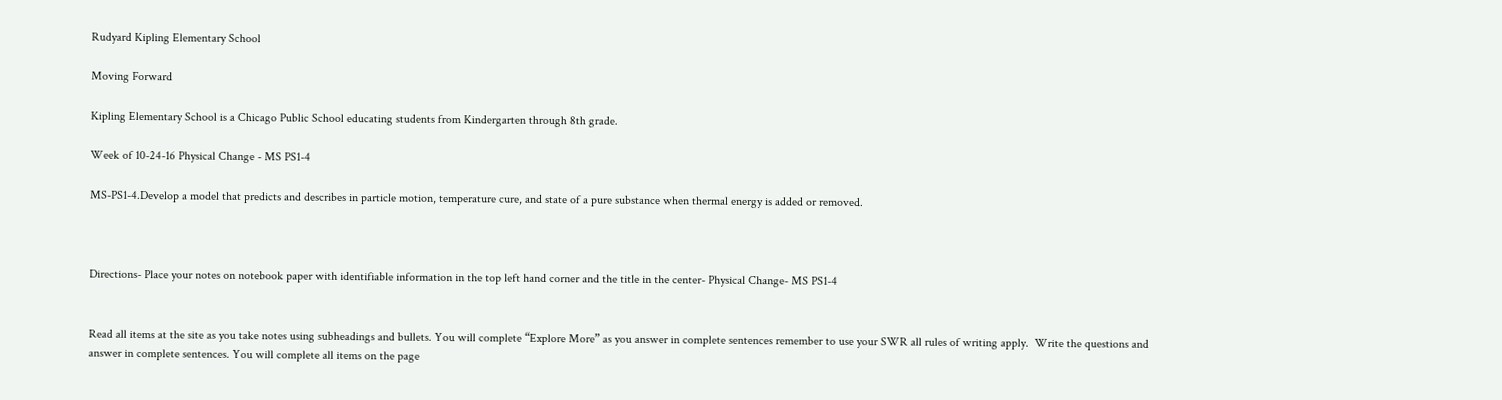Rudyard Kipling Elementary School

Moving Forward

Kipling Elementary School is a Chicago Public School educating students from Kindergarten through 8th grade.

Week of 10-24-16 Physical Change - MS PS1-4

MS-PS1-4.Develop a model that predicts and describes in particle motion, temperature cure, and state of a pure substance when thermal energy is added or removed.



Directions- Place your notes on notebook paper with identifiable information in the top left hand corner and the title in the center- Physical Change- MS PS1-4


Read all items at the site as you take notes using subheadings and bullets. You will complete “Explore More” as you answer in complete sentences remember to use your SWR all rules of writing apply.  Write the questions and answer in complete sentences. You will complete all items on the page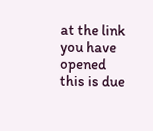at the link you have opened this is due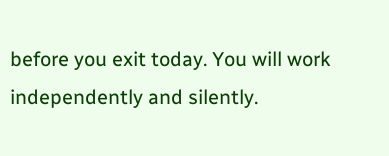before you exit today. You will work independently and silently.